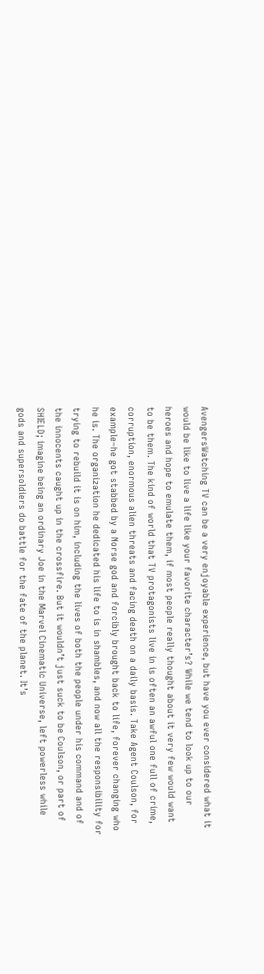AvengersWatching TV can be a very enjoyable experience, but have you ever considered what it would be like to live a life like your favorite character’s? While we tend to look up to our heroes and hope to emulate them, if most people really thought about it very few would want to be them. The kind of world that TV protagonists live in is often an awful one full of crime, corruption, enormous alien threats and facing death on a daily basis. Take Agent Coulson, for example–he got stabbed by a Norse god and forcibly brought back to life, forever changing who he is. The organization he dedicated his life to is in shambles, and now all the responsibility for trying to rebuild it is on him, including the lives of both the people under his command and of the innocents caught up in the crossfire. But it wouldn’t just suck to be Coulson, or part of SHIELD; imagine being an ordinary Joe in the Marvel Cinematic Universe, left powerless while gods and supersoldiers do battle for the fate of the planet. It’s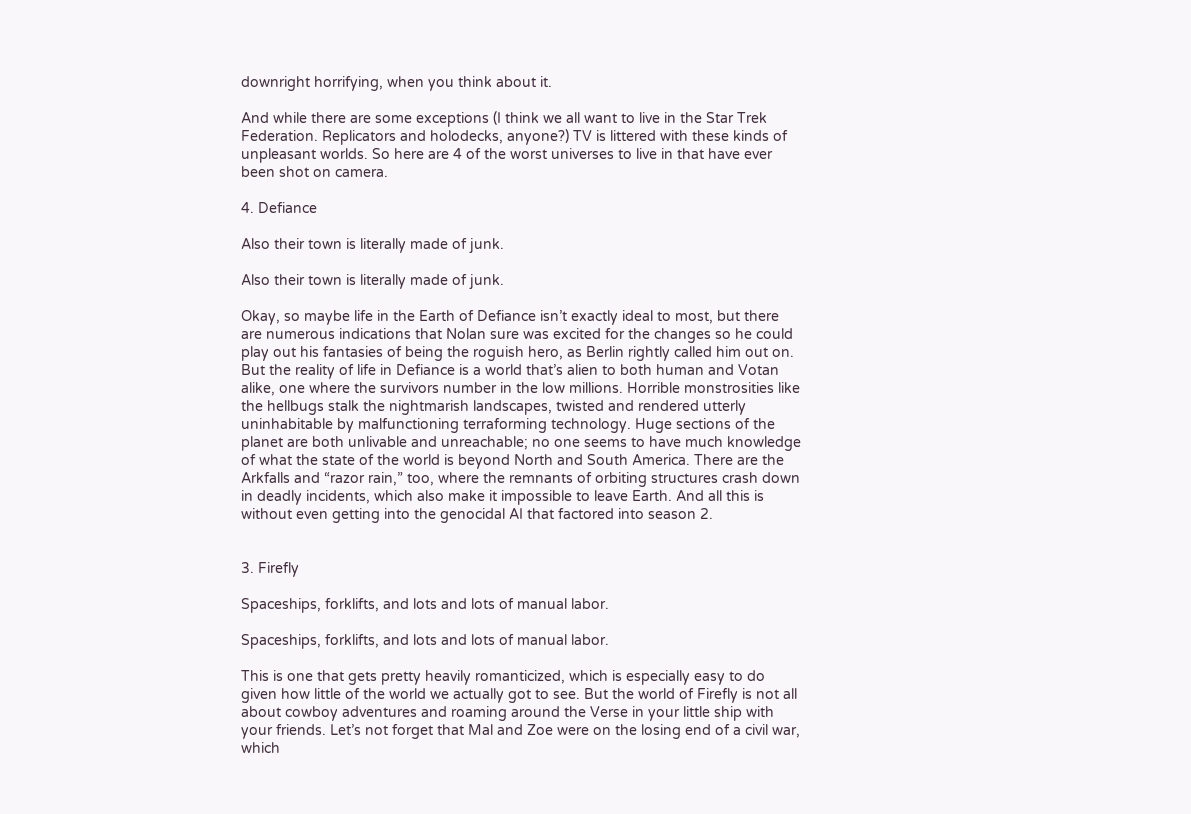downright horrifying, when you think about it.

And while there are some exceptions (I think we all want to live in the Star Trek Federation. Replicators and holodecks, anyone?) TV is littered with these kinds of unpleasant worlds. So here are 4 of the worst universes to live in that have ever been shot on camera.

4. Defiance

Also their town is literally made of junk.

Also their town is literally made of junk.

Okay, so maybe life in the Earth of Defiance isn’t exactly ideal to most, but there are numerous indications that Nolan sure was excited for the changes so he could play out his fantasies of being the roguish hero, as Berlin rightly called him out on. But the reality of life in Defiance is a world that’s alien to both human and Votan alike, one where the survivors number in the low millions. Horrible monstrosities like the hellbugs stalk the nightmarish landscapes, twisted and rendered utterly uninhabitable by malfunctioning terraforming technology. Huge sections of the planet are both unlivable and unreachable; no one seems to have much knowledge of what the state of the world is beyond North and South America. There are the Arkfalls and “razor rain,” too, where the remnants of orbiting structures crash down in deadly incidents, which also make it impossible to leave Earth. And all this is without even getting into the genocidal AI that factored into season 2.


3. Firefly

Spaceships, forklifts, and lots and lots of manual labor.

Spaceships, forklifts, and lots and lots of manual labor.

This is one that gets pretty heavily romanticized, which is especially easy to do given how little of the world we actually got to see. But the world of Firefly is not all about cowboy adventures and roaming around the Verse in your little ship with your friends. Let’s not forget that Mal and Zoe were on the losing end of a civil war, which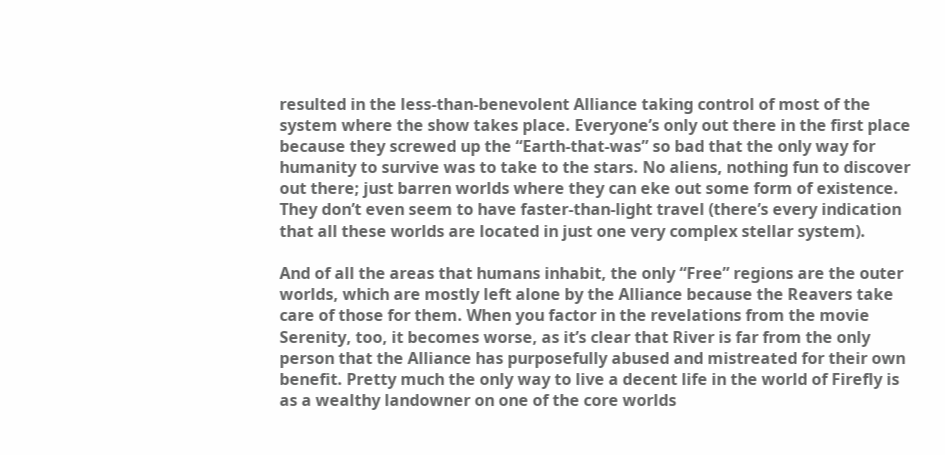resulted in the less-than-benevolent Alliance taking control of most of the system where the show takes place. Everyone’s only out there in the first place because they screwed up the “Earth-that-was” so bad that the only way for humanity to survive was to take to the stars. No aliens, nothing fun to discover out there; just barren worlds where they can eke out some form of existence. They don’t even seem to have faster-than-light travel (there’s every indication that all these worlds are located in just one very complex stellar system).

And of all the areas that humans inhabit, the only “Free” regions are the outer worlds, which are mostly left alone by the Alliance because the Reavers take care of those for them. When you factor in the revelations from the movie Serenity, too, it becomes worse, as it’s clear that River is far from the only person that the Alliance has purposefully abused and mistreated for their own benefit. Pretty much the only way to live a decent life in the world of Firefly is as a wealthy landowner on one of the core worlds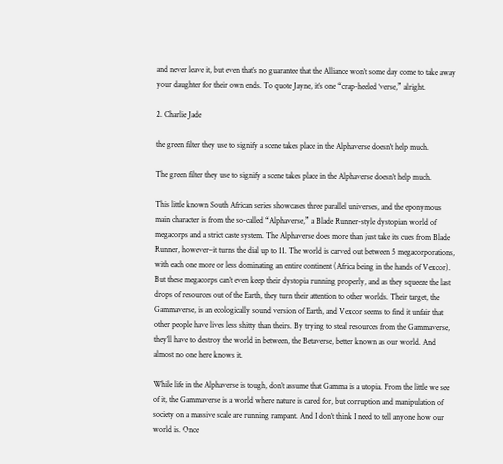and never leave it, but even that’s no guarantee that the Alliance won’t some day come to take away your daughter for their own ends. To quote Jayne, it’s one “crap-heeled ‘verse,” alright.

2. Charlie Jade

the green filter they use to signify a scene takes place in the Alphaverse doesn't help much.

The green filter they use to signify a scene takes place in the Alphaverse doesn’t help much.

This little known South African series showcases three parallel universes, and the eponymous main character is from the so-called “Alphaverse,” a Blade Runner-style dystopian world of megacorps and a strict caste system. The Alphaverse does more than just take its cues from Blade Runner, however–it turns the dial up to 11. The world is carved out between 5 megacorporations, with each one more or less dominating an entire continent (Africa being in the hands of Vexcor). But these megacorps can’t even keep their dystopia running properly, and as they squeeze the last drops of resources out of the Earth, they turn their attention to other worlds. Their target, the Gammaverse, is an ecologically sound version of Earth, and Vexcor seems to find it unfair that other people have lives less shitty than theirs. By trying to steal resources from the Gammaverse, they’ll have to destroy the world in between, the Betaverse, better known as our world. And almost no one here knows it.

While life in the Alphaverse is tough, don’t assume that Gamma is a utopia. From the little we see of it, the Gammaverse is a world where nature is cared for, but corruption and manipulation of society on a massive scale are running rampant. And I don’t think I need to tell anyone how our world is. Once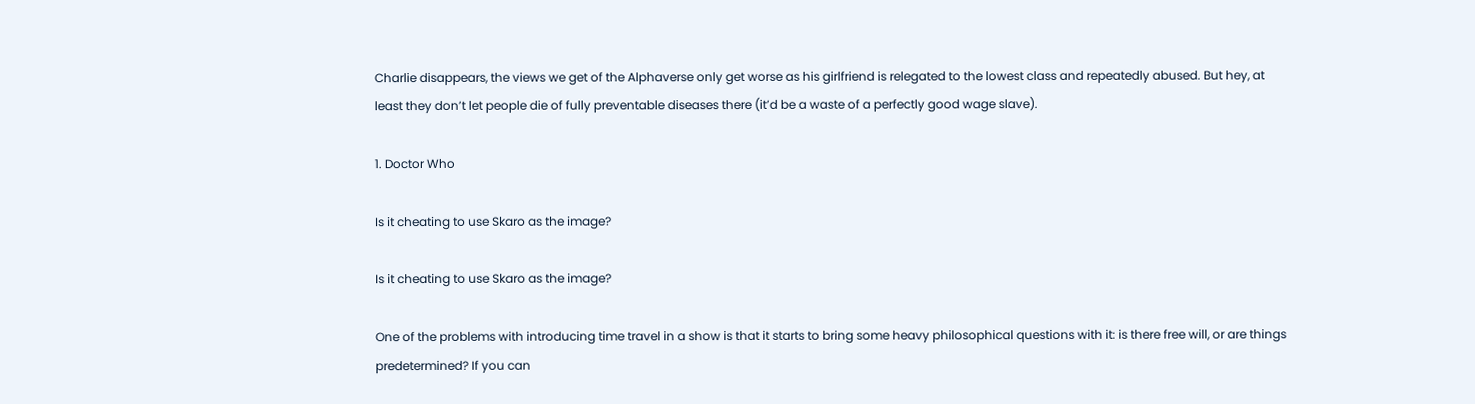Charlie disappears, the views we get of the Alphaverse only get worse as his girlfriend is relegated to the lowest class and repeatedly abused. But hey, at least they don’t let people die of fully preventable diseases there (it’d be a waste of a perfectly good wage slave).

1. Doctor Who

Is it cheating to use Skaro as the image?

Is it cheating to use Skaro as the image?

One of the problems with introducing time travel in a show is that it starts to bring some heavy philosophical questions with it: is there free will, or are things predetermined? If you can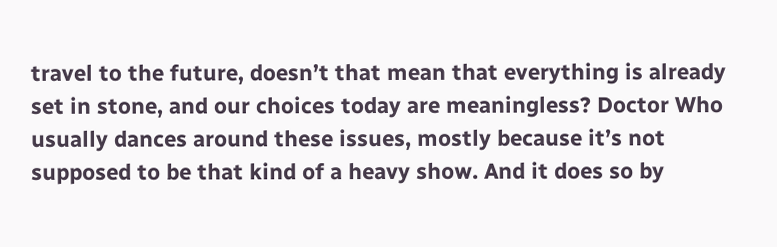travel to the future, doesn’t that mean that everything is already set in stone, and our choices today are meaningless? Doctor Who usually dances around these issues, mostly because it’s not supposed to be that kind of a heavy show. And it does so by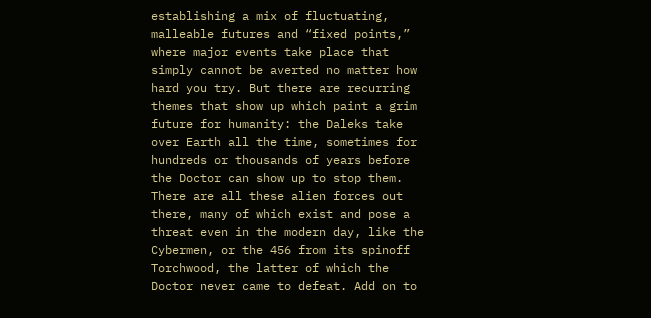establishing a mix of fluctuating, malleable futures and “fixed points,” where major events take place that simply cannot be averted no matter how hard you try. But there are recurring themes that show up which paint a grim future for humanity: the Daleks take over Earth all the time, sometimes for hundreds or thousands of years before the Doctor can show up to stop them. There are all these alien forces out there, many of which exist and pose a threat even in the modern day, like the Cybermen, or the 456 from its spinoff Torchwood, the latter of which the Doctor never came to defeat. Add on to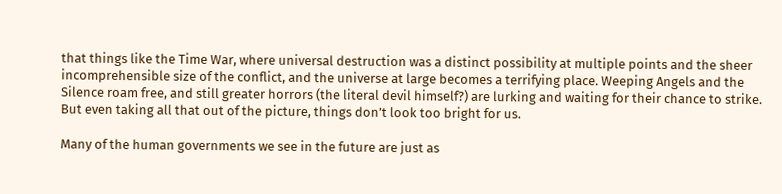that things like the Time War, where universal destruction was a distinct possibility at multiple points and the sheer incomprehensible size of the conflict, and the universe at large becomes a terrifying place. Weeping Angels and the Silence roam free, and still greater horrors (the literal devil himself?) are lurking and waiting for their chance to strike. But even taking all that out of the picture, things don’t look too bright for us.

Many of the human governments we see in the future are just as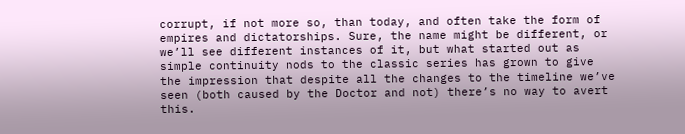corrupt, if not more so, than today, and often take the form of empires and dictatorships. Sure, the name might be different, or we’ll see different instances of it, but what started out as simple continuity nods to the classic series has grown to give the impression that despite all the changes to the timeline we’ve seen (both caused by the Doctor and not) there’s no way to avert this.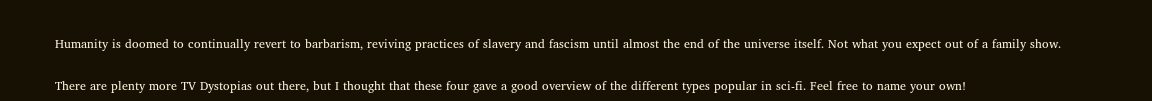Humanity is doomed to continually revert to barbarism, reviving practices of slavery and fascism until almost the end of the universe itself. Not what you expect out of a family show.


There are plenty more TV Dystopias out there, but I thought that these four gave a good overview of the different types popular in sci-fi. Feel free to name your own!